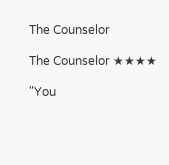The Counselor

The Counselor ★★★★

"You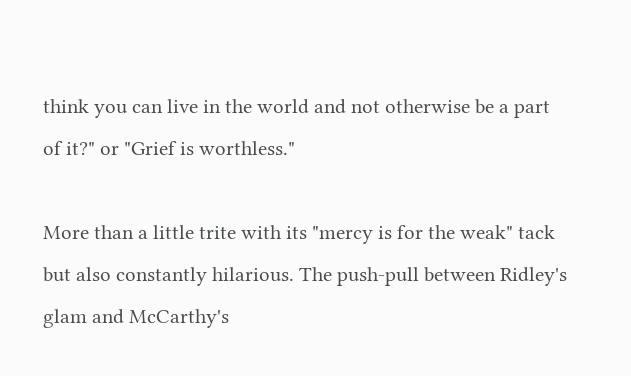think you can live in the world and not otherwise be a part of it?" or "Grief is worthless."

More than a little trite with its "mercy is for the weak" tack but also constantly hilarious. The push-pull between Ridley's glam and McCarthy's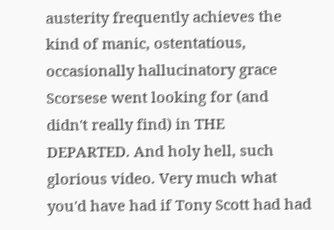austerity frequently achieves the kind of manic, ostentatious, occasionally hallucinatory grace Scorsese went looking for (and didn't really find) in THE DEPARTED. And holy hell, such glorious video. Very much what you'd have had if Tony Scott had had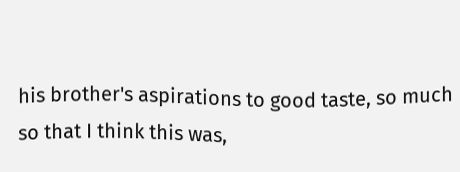his brother's aspirations to good taste, so much so that I think this was,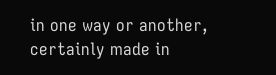in one way or another, certainly made in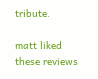tribute.

matt liked these reviews